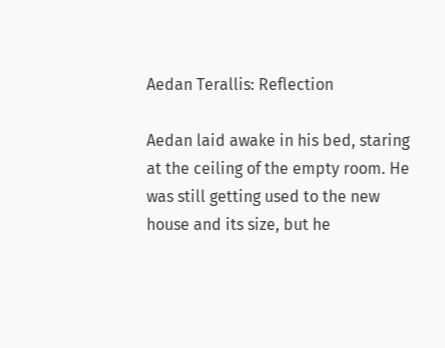Aedan Terallis: Reflection

Aedan laid awake in his bed, staring at the ceiling of the empty room. He was still getting used to the new house and its size, but he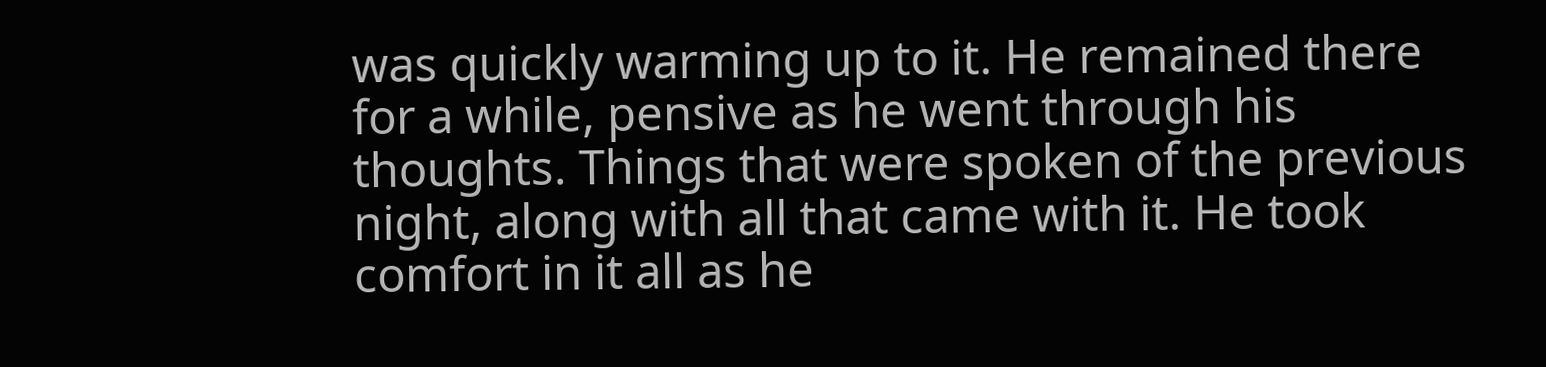was quickly warming up to it. He remained there for a while, pensive as he went through his thoughts. Things that were spoken of the previous night, along with all that came with it. He took comfort in it all as he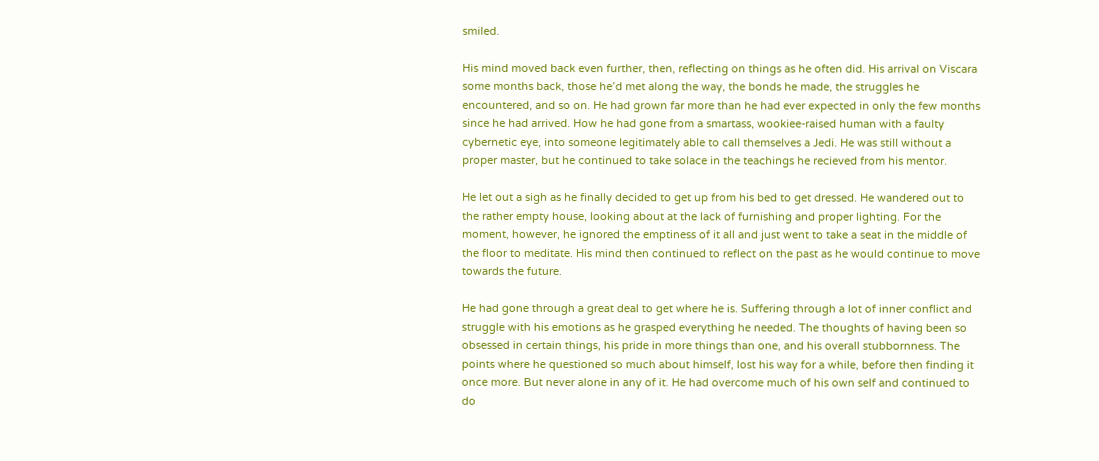smiled.

His mind moved back even further, then, reflecting on things as he often did. His arrival on Viscara some months back, those he’d met along the way, the bonds he made, the struggles he encountered, and so on. He had grown far more than he had ever expected in only the few months since he had arrived. How he had gone from a smartass, wookiee-raised human with a faulty cybernetic eye, into someone legitimately able to call themselves a Jedi. He was still without a proper master, but he continued to take solace in the teachings he recieved from his mentor.

He let out a sigh as he finally decided to get up from his bed to get dressed. He wandered out to the rather empty house, looking about at the lack of furnishing and proper lighting. For the moment, however, he ignored the emptiness of it all and just went to take a seat in the middle of the floor to meditate. His mind then continued to reflect on the past as he would continue to move towards the future.

He had gone through a great deal to get where he is. Suffering through a lot of inner conflict and struggle with his emotions as he grasped everything he needed. The thoughts of having been so obsessed in certain things, his pride in more things than one, and his overall stubbornness. The points where he questioned so much about himself, lost his way for a while, before then finding it once more. But never alone in any of it. He had overcome much of his own self and continued to do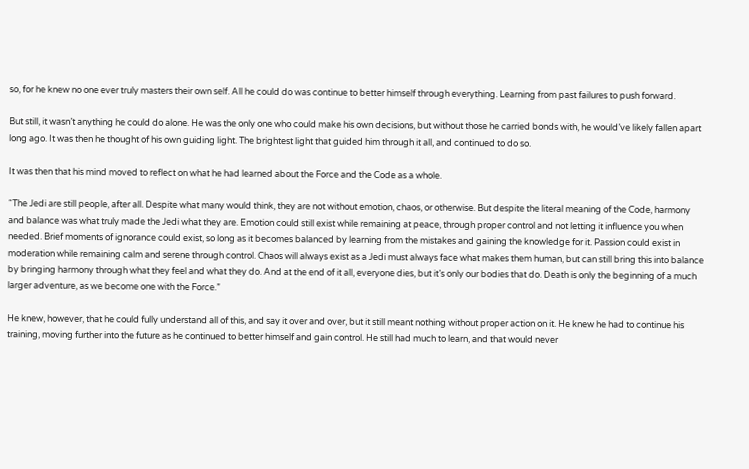so, for he knew no one ever truly masters their own self. All he could do was continue to better himself through everything. Learning from past failures to push forward.

But still, it wasn’t anything he could do alone. He was the only one who could make his own decisions, but without those he carried bonds with, he would’ve likely fallen apart long ago. It was then he thought of his own guiding light. The brightest light that guided him through it all, and continued to do so.

It was then that his mind moved to reflect on what he had learned about the Force and the Code as a whole.

“The Jedi are still people, after all. Despite what many would think, they are not without emotion, chaos, or otherwise. But despite the literal meaning of the Code, harmony and balance was what truly made the Jedi what they are. Emotion could still exist while remaining at peace, through proper control and not letting it influence you when needed. Brief moments of ignorance could exist, so long as it becomes balanced by learning from the mistakes and gaining the knowledge for it. Passion could exist in moderation while remaining calm and serene through control. Chaos will always exist as a Jedi must always face what makes them human, but can still bring this into balance by bringing harmony through what they feel and what they do. And at the end of it all, everyone dies, but it’s only our bodies that do. Death is only the beginning of a much larger adventure, as we become one with the Force.”

He knew, however, that he could fully understand all of this, and say it over and over, but it still meant nothing without proper action on it. He knew he had to continue his training, moving further into the future as he continued to better himself and gain control. He still had much to learn, and that would never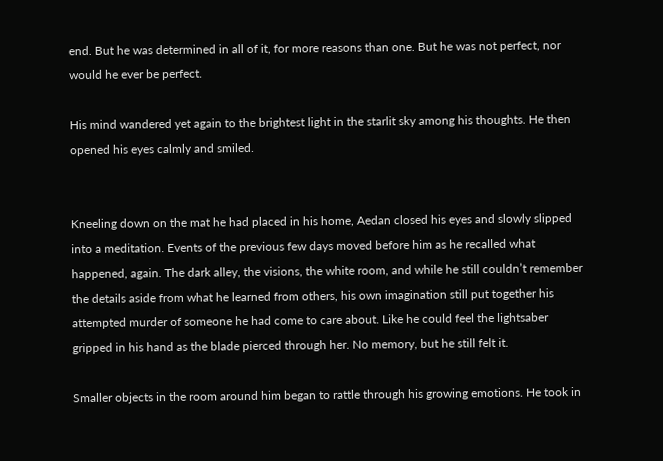end. But he was determined in all of it, for more reasons than one. But he was not perfect, nor would he ever be perfect.

His mind wandered yet again to the brightest light in the starlit sky among his thoughts. He then opened his eyes calmly and smiled.


Kneeling down on the mat he had placed in his home, Aedan closed his eyes and slowly slipped into a meditation. Events of the previous few days moved before him as he recalled what happened, again. The dark alley, the visions, the white room, and while he still couldn’t remember the details aside from what he learned from others, his own imagination still put together his attempted murder of someone he had come to care about. Like he could feel the lightsaber gripped in his hand as the blade pierced through her. No memory, but he still felt it.

Smaller objects in the room around him began to rattle through his growing emotions. He took in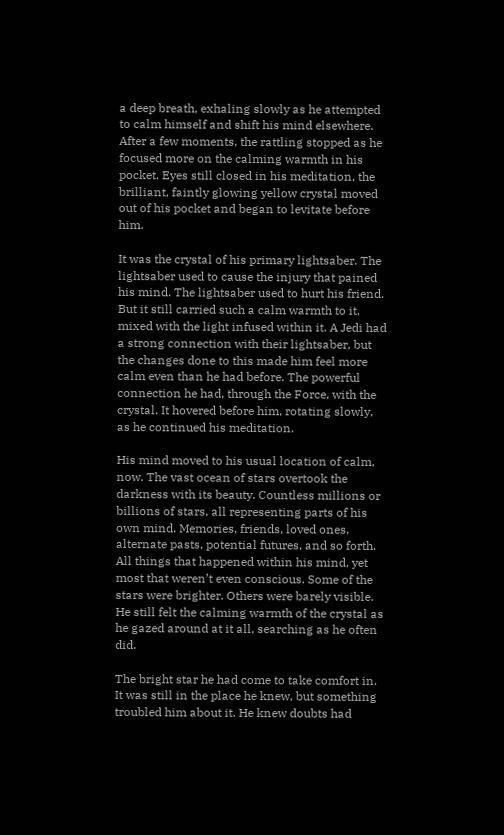a deep breath, exhaling slowly as he attempted to calm himself and shift his mind elsewhere. After a few moments, the rattling stopped as he focused more on the calming warmth in his pocket. Eyes still closed in his meditation, the brilliant, faintly glowing yellow crystal moved out of his pocket and began to levitate before him.

It was the crystal of his primary lightsaber. The lightsaber used to cause the injury that pained his mind. The lightsaber used to hurt his friend. But it still carried such a calm warmth to it, mixed with the light infused within it. A Jedi had a strong connection with their lightsaber, but the changes done to this made him feel more calm even than he had before. The powerful connection he had, through the Force, with the crystal. It hovered before him, rotating slowly, as he continued his meditation.

His mind moved to his usual location of calm, now. The vast ocean of stars overtook the darkness with its beauty. Countless millions or billions of stars, all representing parts of his own mind. Memories, friends, loved ones, alternate pasts, potential futures, and so forth. All things that happened within his mind, yet most that weren’t even conscious. Some of the stars were brighter. Others were barely visible. He still felt the calming warmth of the crystal as he gazed around at it all, searching as he often did.

The bright star he had come to take comfort in. It was still in the place he knew, but something troubled him about it. He knew doubts had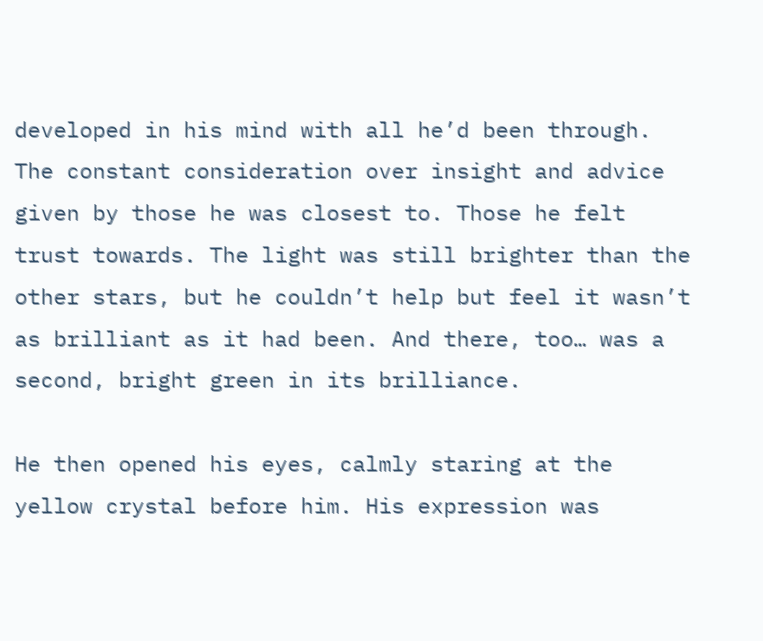developed in his mind with all he’d been through. The constant consideration over insight and advice given by those he was closest to. Those he felt trust towards. The light was still brighter than the other stars, but he couldn’t help but feel it wasn’t as brilliant as it had been. And there, too… was a second, bright green in its brilliance.

He then opened his eyes, calmly staring at the yellow crystal before him. His expression was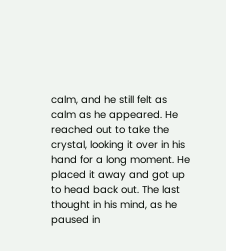calm, and he still felt as calm as he appeared. He reached out to take the crystal, looking it over in his hand for a long moment. He placed it away and got up to head back out. The last thought in his mind, as he paused in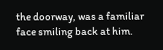the doorway, was a familiar face smiling back at him.